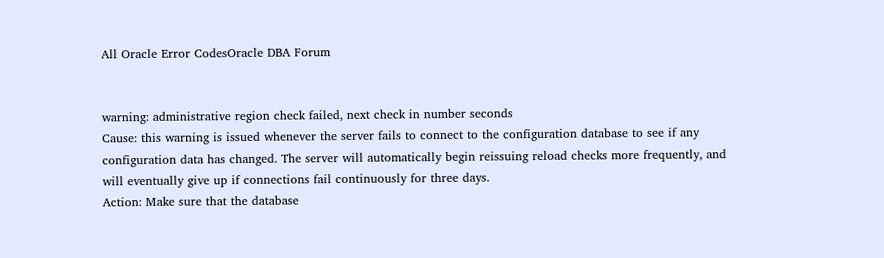All Oracle Error CodesOracle DBA Forum


warning: administrative region check failed, next check in number seconds
Cause: this warning is issued whenever the server fails to connect to the configuration database to see if any configuration data has changed. The server will automatically begin reissuing reload checks more frequently, and will eventually give up if connections fail continuously for three days.
Action: Make sure that the database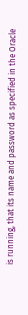is running, that its name and password as specified in the Oracle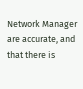Network Manager are accurate, and that there is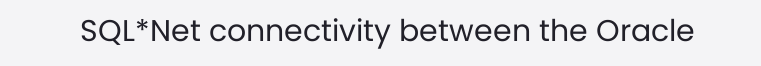SQL*Net connectivity between the Oracle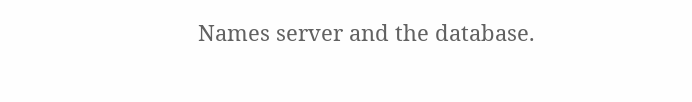Names server and the database.